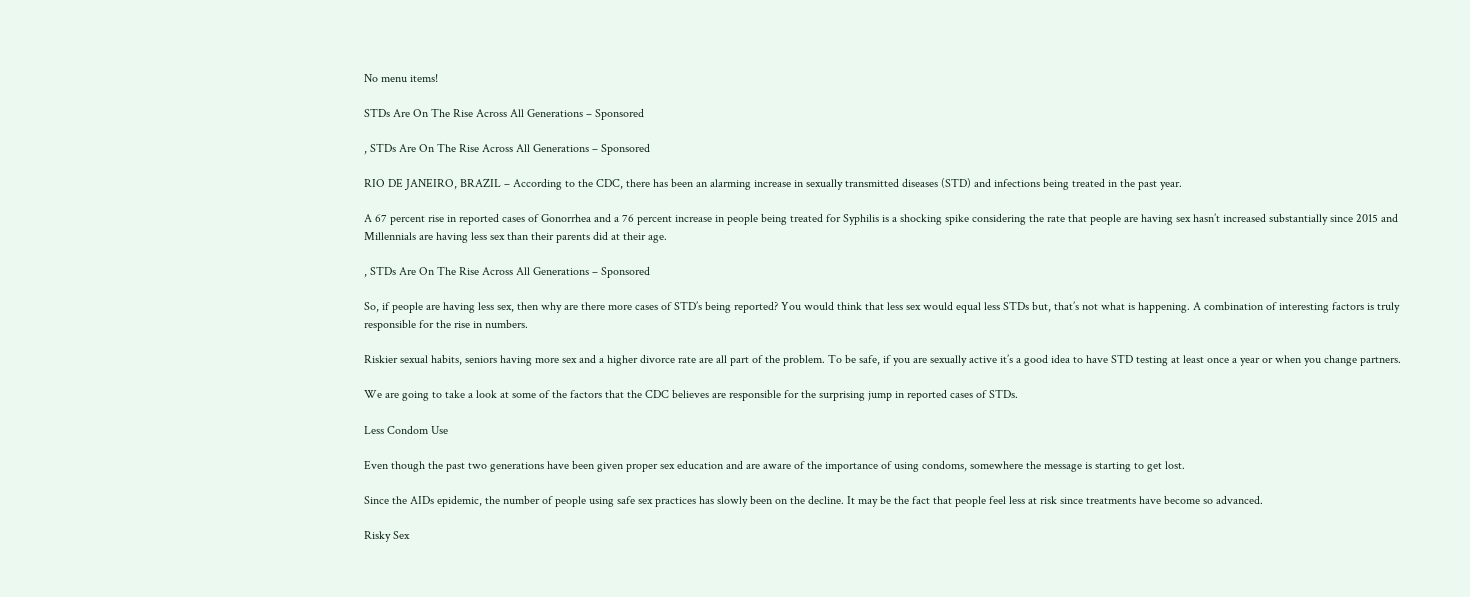No menu items!

STDs Are On The Rise Across All Generations – Sponsored

, STDs Are On The Rise Across All Generations – Sponsored

RIO DE JANEIRO, BRAZIL – According to the CDC, there has been an alarming increase in sexually transmitted diseases (STD) and infections being treated in the past year.

A 67 percent rise in reported cases of Gonorrhea and a 76 percent increase in people being treated for Syphilis is a shocking spike considering the rate that people are having sex hasn’t increased substantially since 2015 and Millennials are having less sex than their parents did at their age.

, STDs Are On The Rise Across All Generations – Sponsored

So, if people are having less sex, then why are there more cases of STD’s being reported? You would think that less sex would equal less STDs but, that’s not what is happening. A combination of interesting factors is truly responsible for the rise in numbers.

Riskier sexual habits, seniors having more sex and a higher divorce rate are all part of the problem. To be safe, if you are sexually active it’s a good idea to have STD testing at least once a year or when you change partners.

We are going to take a look at some of the factors that the CDC believes are responsible for the surprising jump in reported cases of STDs.

Less Condom Use

Even though the past two generations have been given proper sex education and are aware of the importance of using condoms, somewhere the message is starting to get lost.

Since the AIDs epidemic, the number of people using safe sex practices has slowly been on the decline. It may be the fact that people feel less at risk since treatments have become so advanced.

Risky Sex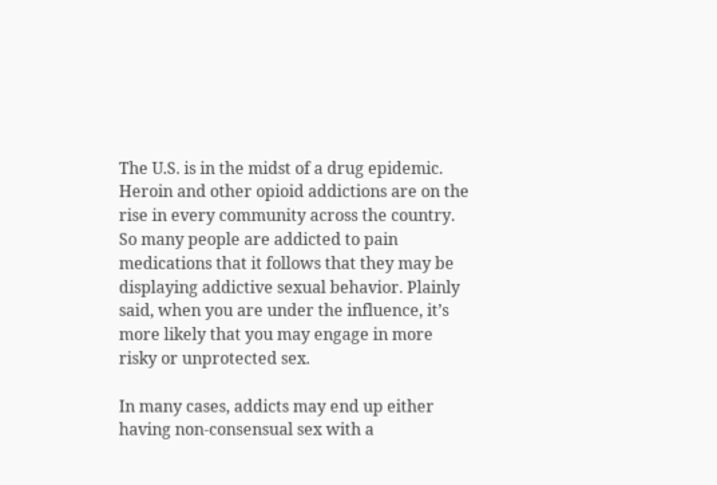The U.S. is in the midst of a drug epidemic. Heroin and other opioid addictions are on the rise in every community across the country. So many people are addicted to pain medications that it follows that they may be displaying addictive sexual behavior. Plainly said, when you are under the influence, it’s more likely that you may engage in more risky or unprotected sex.

In many cases, addicts may end up either having non-consensual sex with a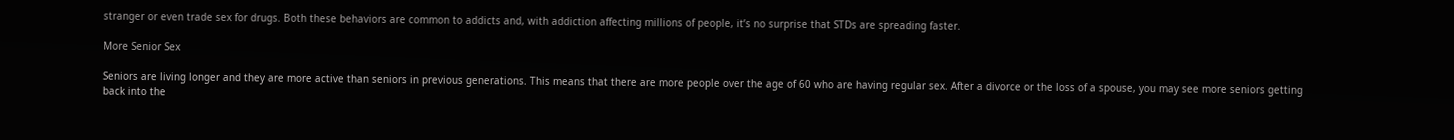stranger or even trade sex for drugs. Both these behaviors are common to addicts and, with addiction affecting millions of people, it’s no surprise that STDs are spreading faster.

More Senior Sex

Seniors are living longer and they are more active than seniors in previous generations. This means that there are more people over the age of 60 who are having regular sex. After a divorce or the loss of a spouse, you may see more seniors getting back into the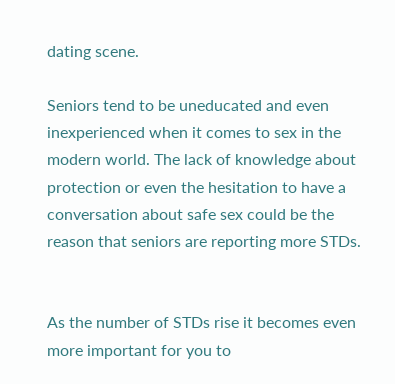dating scene.

Seniors tend to be uneducated and even inexperienced when it comes to sex in the modern world. The lack of knowledge about protection or even the hesitation to have a conversation about safe sex could be the reason that seniors are reporting more STDs.


As the number of STDs rise it becomes even more important for you to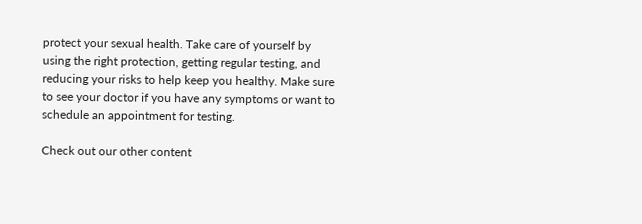protect your sexual health. Take care of yourself by using the right protection, getting regular testing, and reducing your risks to help keep you healthy. Make sure to see your doctor if you have any symptoms or want to schedule an appointment for testing.

Check out our other content